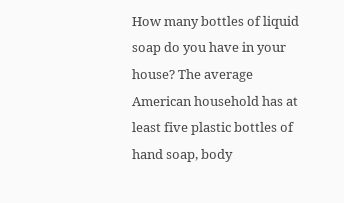How many bottles of liquid soap do you have in your house? The average American household has at least five plastic bottles of hand soap, body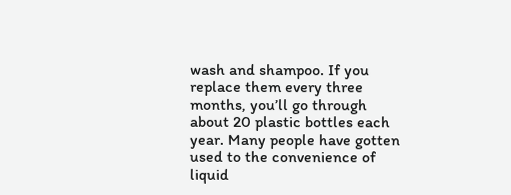wash and shampoo. If you replace them every three months, you’ll go through about 20 plastic bottles each year. Many people have gotten used to the convenience of liquid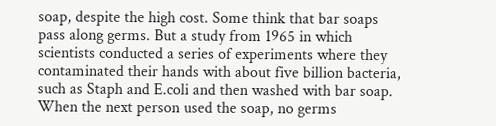soap, despite the high cost. Some think that bar soaps pass along germs. But a study from 1965 in which scientists conducted a series of experiments where they contaminated their hands with about five billion bacteria, such as Staph and E.coli and then washed with bar soap. When the next person used the soap, no germs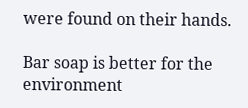were found on their hands.

Bar soap is better for the environment